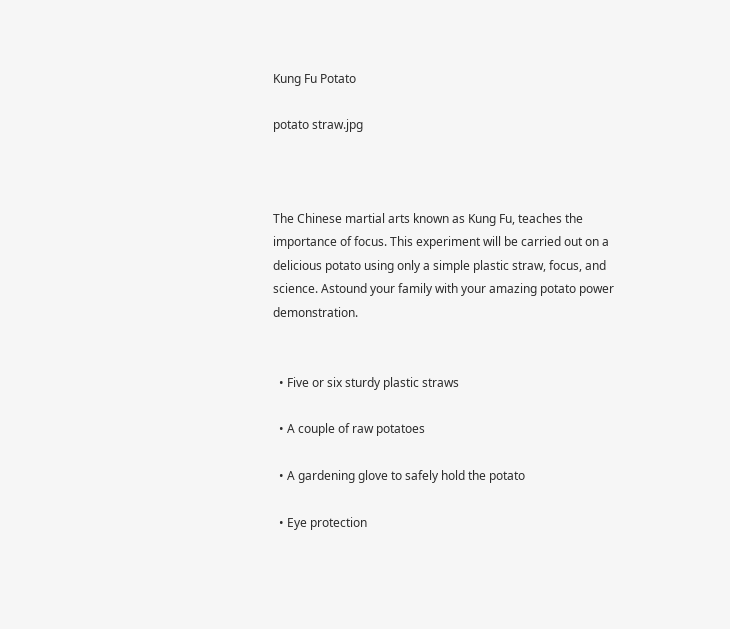Kung Fu Potato

potato straw.jpg



The Chinese martial arts known as Kung Fu, teaches the importance of focus. This experiment will be carried out on a delicious potato using only a simple plastic straw, focus, and science. Astound your family with your amazing potato power demonstration.


  • Five or six sturdy plastic straws

  • A couple of raw potatoes

  • A gardening glove to safely hold the potato

  • Eye protection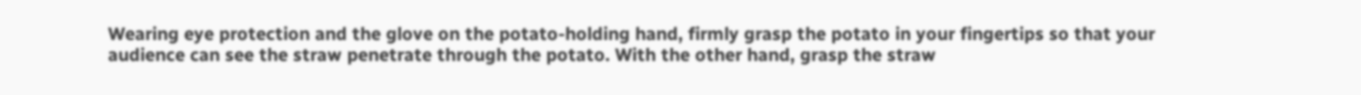Wearing eye protection and the glove on the potato-holding hand, firmly grasp the potato in your fingertips so that your audience can see the straw penetrate through the potato. With the other hand, grasp the straw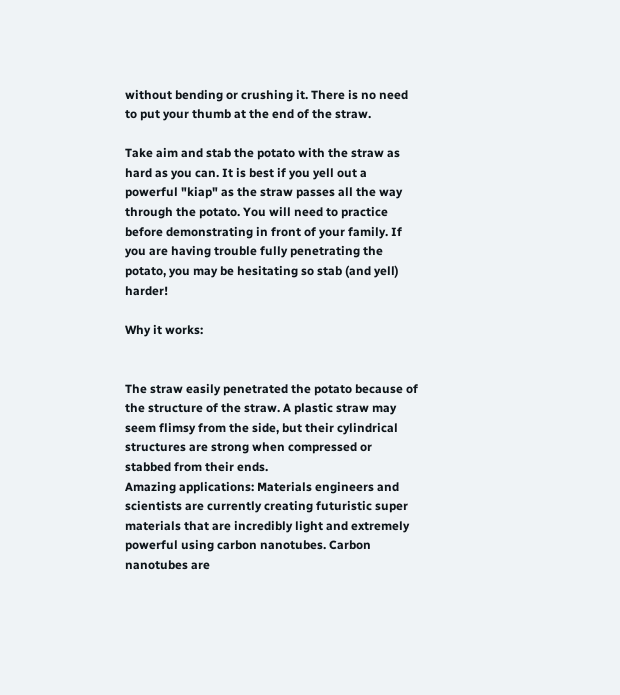without bending or crushing it. There is no need to put your thumb at the end of the straw.

Take aim and stab the potato with the straw as hard as you can. It is best if you yell out a powerful "kiap" as the straw passes all the way through the potato. You will need to practice before demonstrating in front of your family. If you are having trouble fully penetrating the potato, you may be hesitating so stab (and yell) harder!

Why it works:


The straw easily penetrated the potato because of the structure of the straw. A plastic straw may seem flimsy from the side, but their cylindrical structures are strong when compressed or stabbed from their ends.
Amazing applications: Materials engineers and scientists are currently creating futuristic super materials that are incredibly light and extremely powerful using carbon nanotubes. Carbon nanotubes are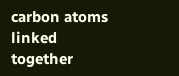carbon atoms linked together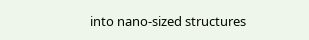into nano-sized structures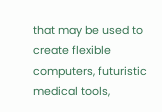that may be used to create flexible computers, futuristic medical tools,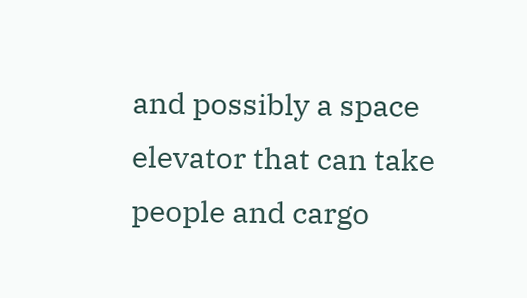and possibly a space elevator that can take people and cargo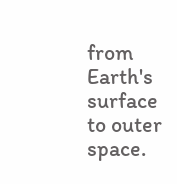from Earth's surface to outer space.